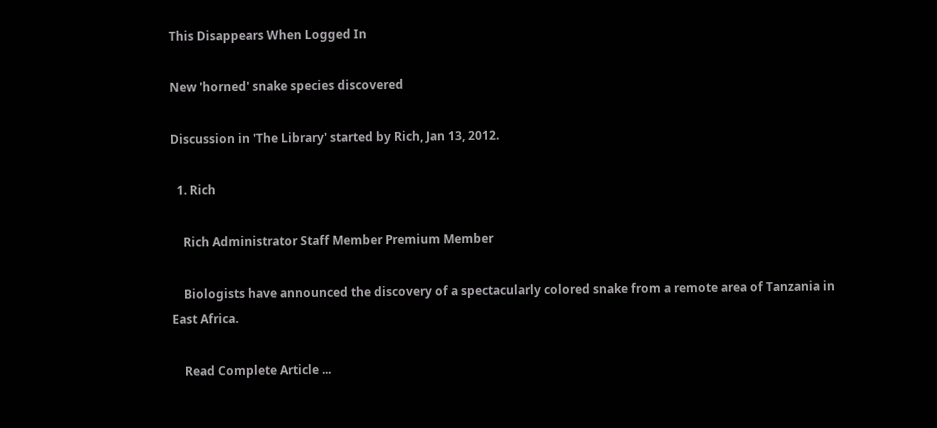This Disappears When Logged In

New 'horned' snake species discovered

Discussion in 'The Library' started by Rich, Jan 13, 2012.

  1. Rich

    Rich Administrator Staff Member Premium Member

    Biologists have announced the discovery of a spectacularly colored snake from a remote area of Tanzania in East Africa.

    Read Complete Article ...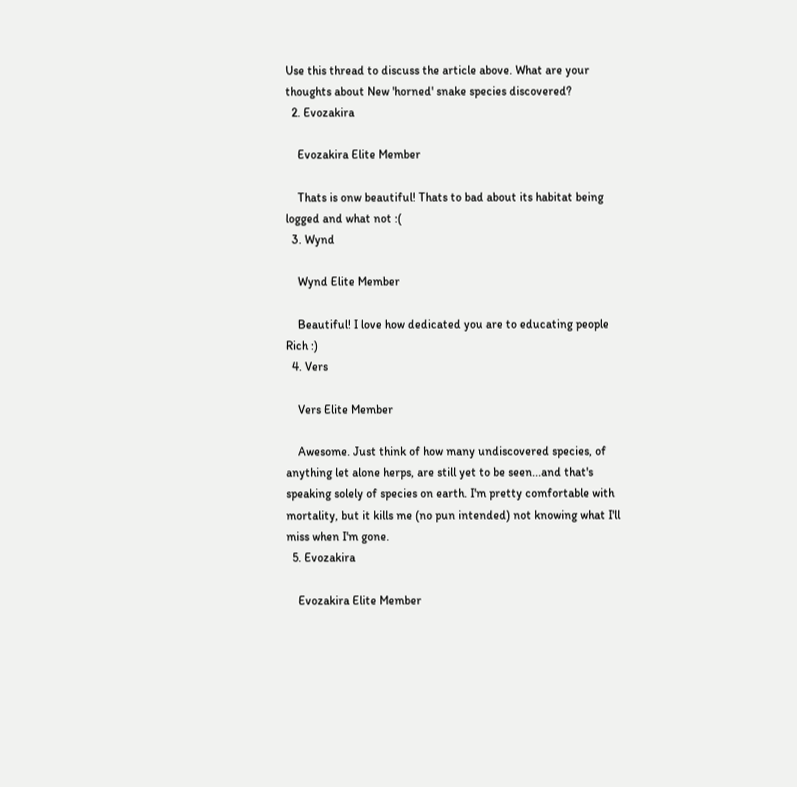Use this thread to discuss the article above. What are your thoughts about New 'horned' snake species discovered?
  2. Evozakira

    Evozakira Elite Member

    Thats is onw beautiful! Thats to bad about its habitat being logged and what not :(
  3. Wynd

    Wynd Elite Member

    Beautiful! I love how dedicated you are to educating people Rich :)
  4. Vers

    Vers Elite Member

    Awesome. Just think of how many undiscovered species, of anything let alone herps, are still yet to be seen...and that's speaking solely of species on earth. I'm pretty comfortable with mortality, but it kills me (no pun intended) not knowing what I'll miss when I'm gone.
  5. Evozakira

    Evozakira Elite Member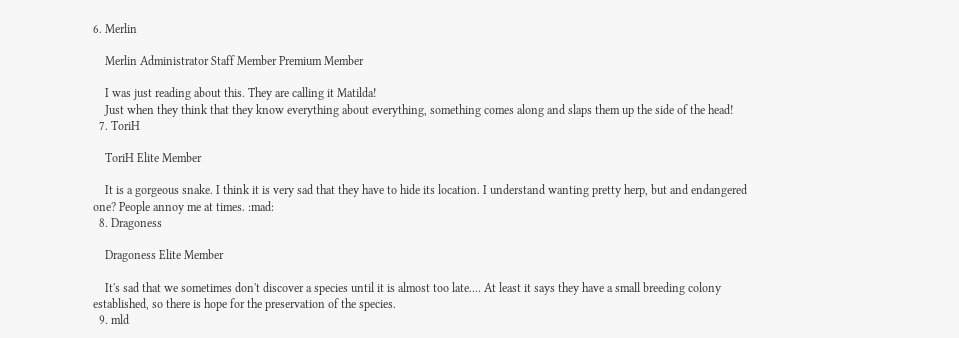6. Merlin

    Merlin Administrator Staff Member Premium Member

    I was just reading about this. They are calling it Matilda!
    Just when they think that they know everything about everything, something comes along and slaps them up the side of the head!
  7. ToriH

    ToriH Elite Member

    It is a gorgeous snake. I think it is very sad that they have to hide its location. I understand wanting pretty herp, but and endangered one? People annoy me at times. :mad:
  8. Dragoness

    Dragoness Elite Member

    It's sad that we sometimes don't discover a species until it is almost too late.... At least it says they have a small breeding colony established, so there is hope for the preservation of the species.
  9. mld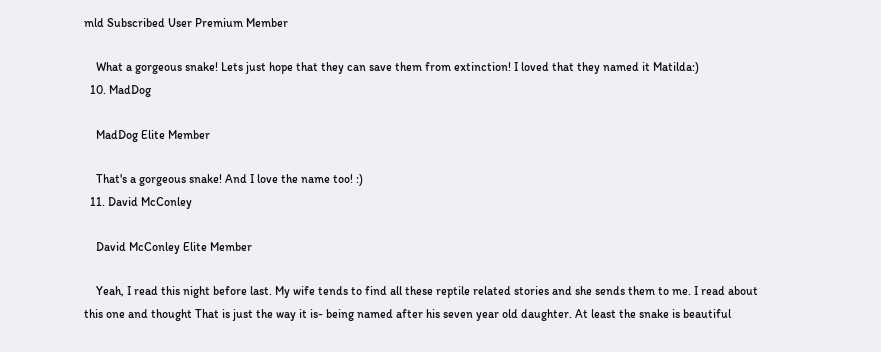mld Subscribed User Premium Member

    What a gorgeous snake! Lets just hope that they can save them from extinction! I loved that they named it Matilda:)
  10. MadDog

    MadDog Elite Member

    That's a gorgeous snake! And I love the name too! :)
  11. David McConley

    David McConley Elite Member

    Yeah, I read this night before last. My wife tends to find all these reptile related stories and she sends them to me. I read about this one and thought That is just the way it is- being named after his seven year old daughter. At least the snake is beautiful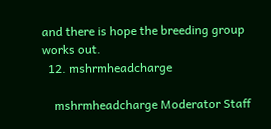and there is hope the breeding group works out.
  12. mshrmheadcharge

    mshrmheadcharge Moderator Staff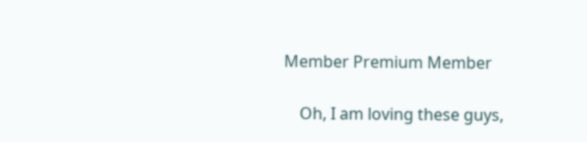Member Premium Member

    Oh, I am loving these guys,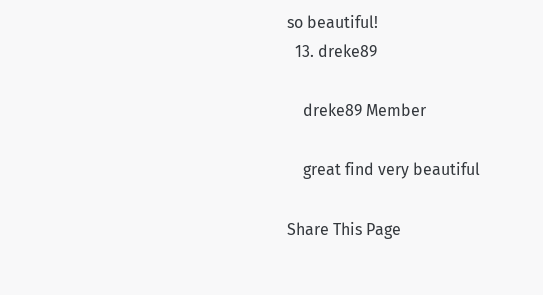so beautiful!
  13. dreke89

    dreke89 Member

    great find very beautiful

Share This Page